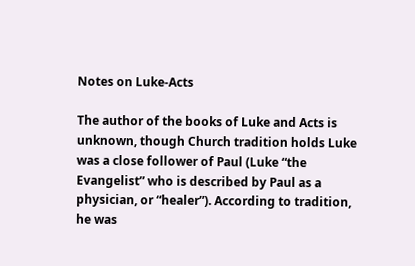Notes on Luke-Acts

The author of the books of Luke and Acts is unknown, though Church tradition holds Luke was a close follower of Paul (Luke “the Evangelist” who is described by Paul as a physician, or “healer”). According to tradition, he was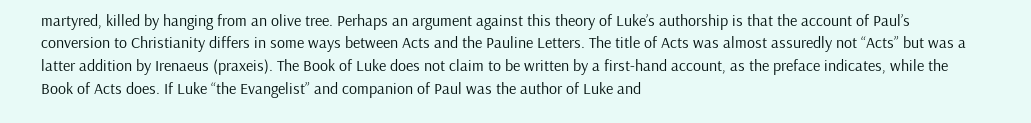martyred, killed by hanging from an olive tree. Perhaps an argument against this theory of Luke’s authorship is that the account of Paul’s conversion to Christianity differs in some ways between Acts and the Pauline Letters. The title of Acts was almost assuredly not “Acts” but was a latter addition by Irenaeus (praxeis). The Book of Luke does not claim to be written by a first-hand account, as the preface indicates, while the Book of Acts does. If Luke “the Evangelist” and companion of Paul was the author of Luke and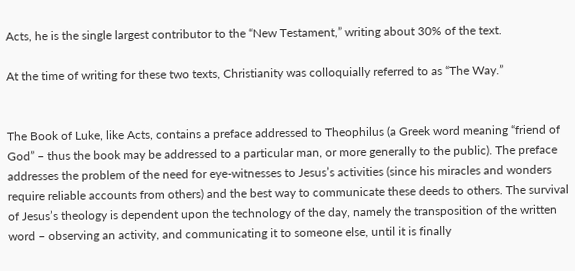Acts, he is the single largest contributor to the “New Testament,” writing about 30% of the text.

At the time of writing for these two texts, Christianity was colloquially referred to as “The Way.”


The Book of Luke, like Acts, contains a preface addressed to Theophilus (a Greek word meaning “friend of God” – thus the book may be addressed to a particular man, or more generally to the public). The preface addresses the problem of the need for eye-witnesses to Jesus’s activities (since his miracles and wonders require reliable accounts from others) and the best way to communicate these deeds to others. The survival of Jesus’s theology is dependent upon the technology of the day, namely the transposition of the written word – observing an activity, and communicating it to someone else, until it is finally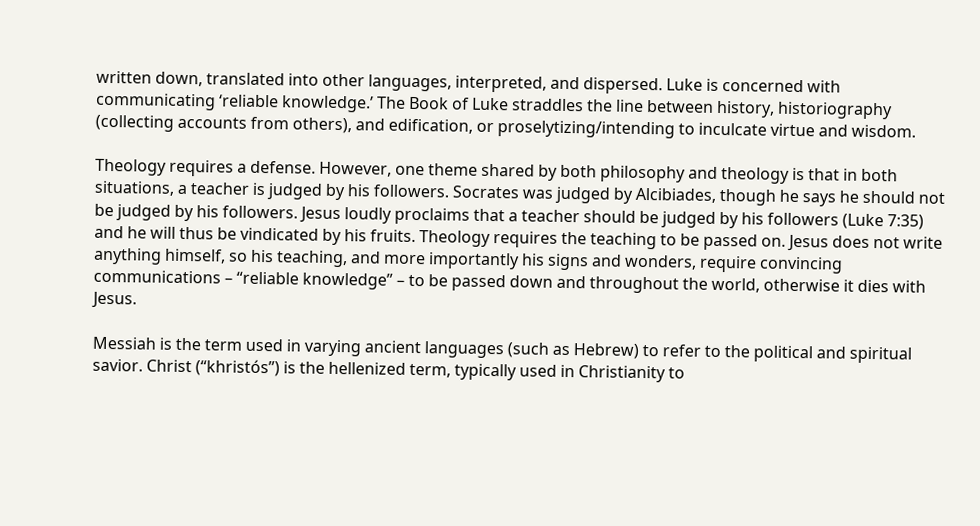written down, translated into other languages, interpreted, and dispersed. Luke is concerned with communicating ‘reliable knowledge.’ The Book of Luke straddles the line between history, historiography (collecting accounts from others), and edification, or proselytizing/intending to inculcate virtue and wisdom.

Theology requires a defense. However, one theme shared by both philosophy and theology is that in both situations, a teacher is judged by his followers. Socrates was judged by Alcibiades, though he says he should not be judged by his followers. Jesus loudly proclaims that a teacher should be judged by his followers (Luke 7:35) and he will thus be vindicated by his fruits. Theology requires the teaching to be passed on. Jesus does not write anything himself, so his teaching, and more importantly his signs and wonders, require convincing communications – “reliable knowledge” – to be passed down and throughout the world, otherwise it dies with Jesus.

Messiah is the term used in varying ancient languages (such as Hebrew) to refer to the political and spiritual savior. Christ (“khristós”) is the hellenized term, typically used in Christianity to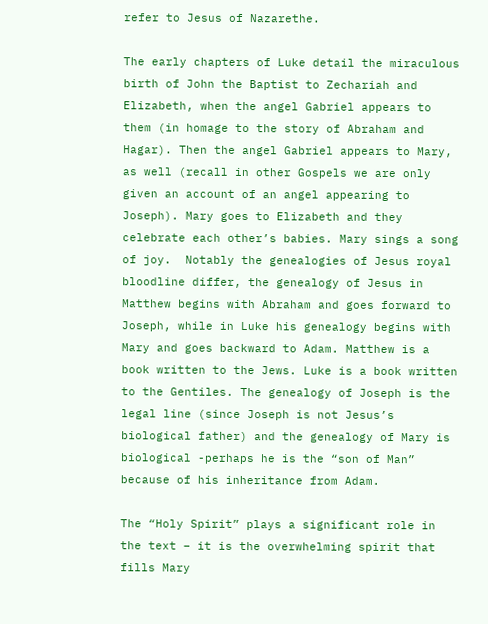refer to Jesus of Nazarethe.

The early chapters of Luke detail the miraculous birth of John the Baptist to Zechariah and Elizabeth, when the angel Gabriel appears to them (in homage to the story of Abraham and Hagar). Then the angel Gabriel appears to Mary, as well (recall in other Gospels we are only given an account of an angel appearing to Joseph). Mary goes to Elizabeth and they celebrate each other’s babies. Mary sings a song of joy.  Notably the genealogies of Jesus royal bloodline differ, the genealogy of Jesus in Matthew begins with Abraham and goes forward to Joseph, while in Luke his genealogy begins with Mary and goes backward to Adam. Matthew is a book written to the Jews. Luke is a book written to the Gentiles. The genealogy of Joseph is the legal line (since Joseph is not Jesus’s biological father) and the genealogy of Mary is biological -perhaps he is the “son of Man” because of his inheritance from Adam.

The “Holy Spirit” plays a significant role in the text – it is the overwhelming spirit that fills Mary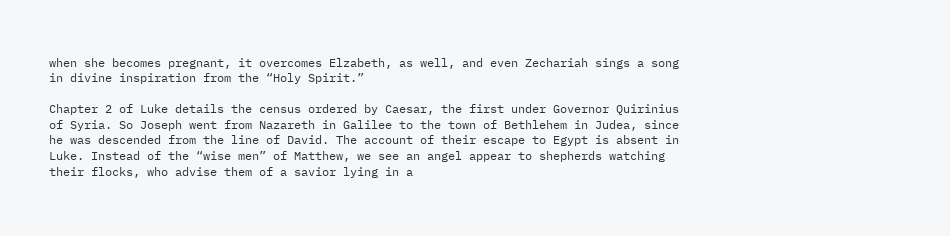when she becomes pregnant, it overcomes Elzabeth, as well, and even Zechariah sings a song in divine inspiration from the “Holy Spirit.”

Chapter 2 of Luke details the census ordered by Caesar, the first under Governor Quirinius of Syria. So Joseph went from Nazareth in Galilee to the town of Bethlehem in Judea, since he was descended from the line of David. The account of their escape to Egypt is absent in Luke. Instead of the “wise men” of Matthew, we see an angel appear to shepherds watching their flocks, who advise them of a savior lying in a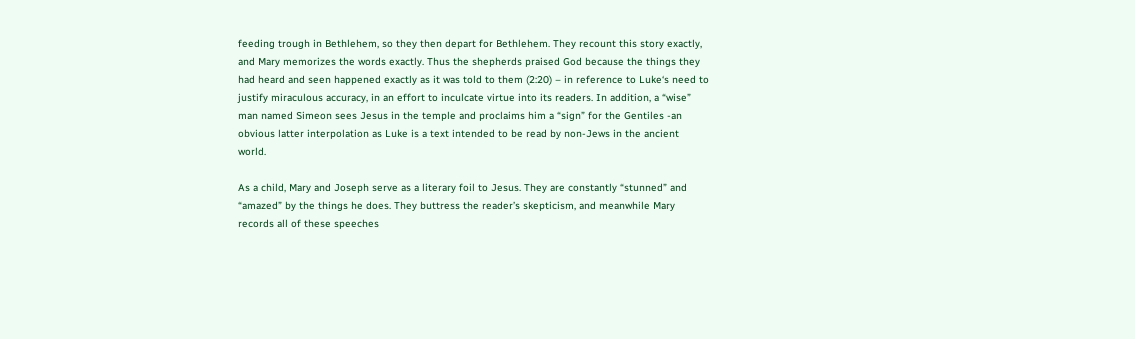feeding trough in Bethlehem, so they then depart for Bethlehem. They recount this story exactly, and Mary memorizes the words exactly. Thus the shepherds praised God because the things they had heard and seen happened exactly as it was told to them (2:20) – in reference to Luke‘s need to justify miraculous accuracy, in an effort to inculcate virtue into its readers. In addition, a “wise” man named Simeon sees Jesus in the temple and proclaims him a “sign” for the Gentiles -an obvious latter interpolation as Luke is a text intended to be read by non-Jews in the ancient world.

As a child, Mary and Joseph serve as a literary foil to Jesus. They are constantly “stunned” and “amazed” by the things he does. They buttress the reader’s skepticism, and meanwhile Mary records all of these speeches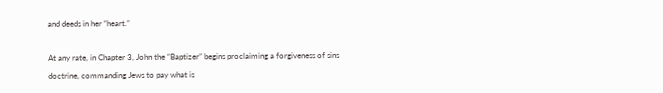and deeds in her “heart.”

At any rate, in Chapter 3, John the “Baptizer” begins proclaiming a forgiveness of sins doctrine, commanding Jews to pay what is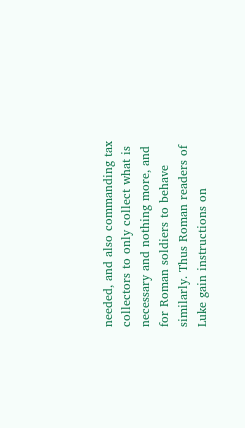needed, and also commanding tax collectors to only collect what is necessary and nothing more, and for Roman soldiers to behave similarly. Thus Roman readers of Luke gain instructions on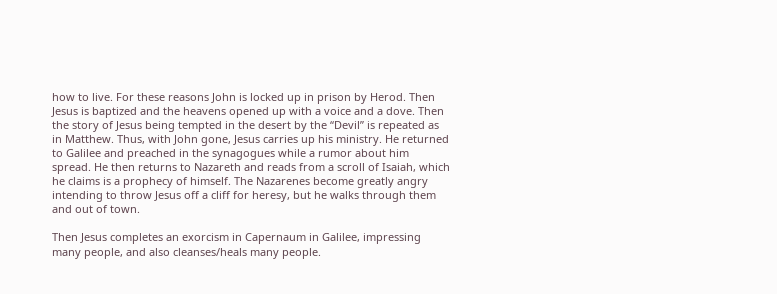how to live. For these reasons John is locked up in prison by Herod. Then Jesus is baptized and the heavens opened up with a voice and a dove. Then the story of Jesus being tempted in the desert by the “Devil” is repeated as in Matthew. Thus, with John gone, Jesus carries up his ministry. He returned to Galilee and preached in the synagogues while a rumor about him spread. He then returns to Nazareth and reads from a scroll of Isaiah, which he claims is a prophecy of himself. The Nazarenes become greatly angry intending to throw Jesus off a cliff for heresy, but he walks through them and out of town.

Then Jesus completes an exorcism in Capernaum in Galilee, impressing many people, and also cleanses/heals many people.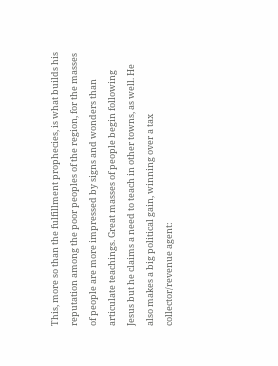This, more so than the fulfillment prophecies, is what builds his reputation among the poor peoples of the region, for the masses of people are more impressed by signs and wonders than articulate teachings. Great masses of people begin following Jesus but he claims a need to teach in other towns, as well. He also makes a big political gain, winning over a tax collector/revenue agent: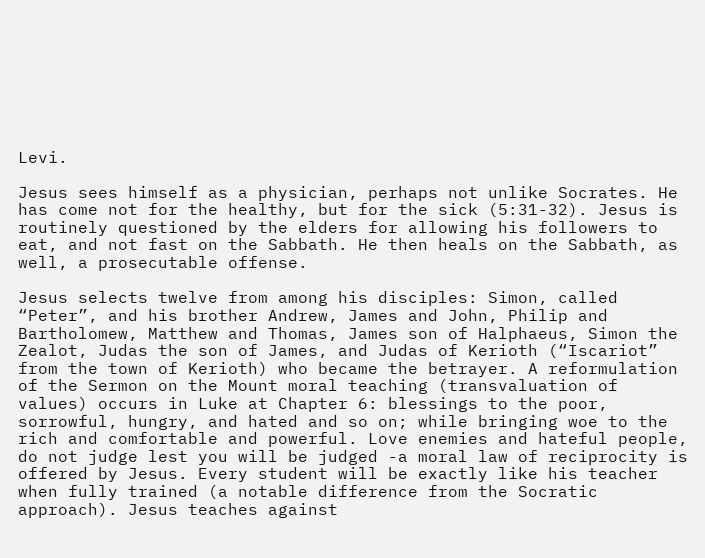Levi.

Jesus sees himself as a physician, perhaps not unlike Socrates. He has come not for the healthy, but for the sick (5:31-32). Jesus is routinely questioned by the elders for allowing his followers to eat, and not fast on the Sabbath. He then heals on the Sabbath, as well, a prosecutable offense.

Jesus selects twelve from among his disciples: Simon, called “Peter”, and his brother Andrew, James and John, Philip and Bartholomew, Matthew and Thomas, James son of Halphaeus, Simon the Zealot, Judas the son of James, and Judas of Kerioth (“Iscariot” from the town of Kerioth) who became the betrayer. A reformulation of the Sermon on the Mount moral teaching (transvaluation of values) occurs in Luke at Chapter 6: blessings to the poor, sorrowful, hungry, and hated and so on; while bringing woe to the rich and comfortable and powerful. Love enemies and hateful people, do not judge lest you will be judged -a moral law of reciprocity is offered by Jesus. Every student will be exactly like his teacher when fully trained (a notable difference from the Socratic approach). Jesus teaches against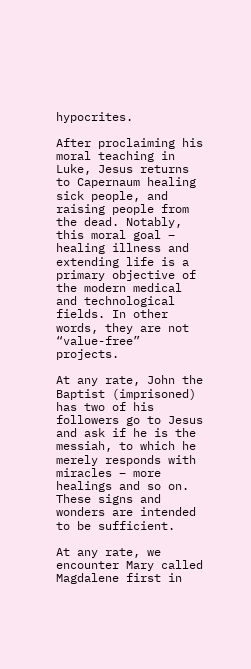hypocrites.

After proclaiming his moral teaching in Luke, Jesus returns to Capernaum healing sick people, and raising people from the dead. Notably, this moral goal – healing illness and extending life is a primary objective of the modern medical and technological fields. In other words, they are not “value-free” projects.

At any rate, John the Baptist (imprisoned) has two of his followers go to Jesus and ask if he is the messiah, to which he merely responds with miracles – more healings and so on. These signs and wonders are intended to be sufficient.

At any rate, we encounter Mary called Magdalene first in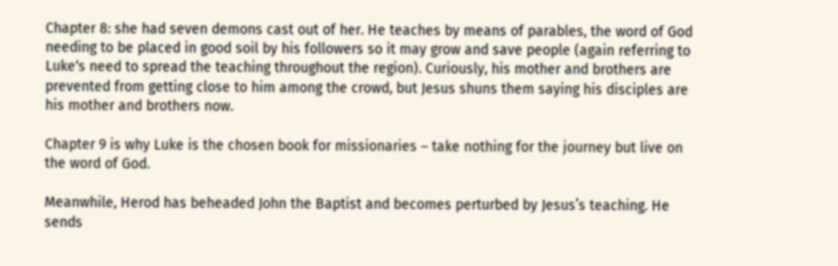Chapter 8: she had seven demons cast out of her. He teaches by means of parables, the word of God needing to be placed in good soil by his followers so it may grow and save people (again referring to Luke‘s need to spread the teaching throughout the region). Curiously, his mother and brothers are prevented from getting close to him among the crowd, but Jesus shuns them saying his disciples are his mother and brothers now.

Chapter 9 is why Luke is the chosen book for missionaries – take nothing for the journey but live on the word of God.

Meanwhile, Herod has beheaded John the Baptist and becomes perturbed by Jesus’s teaching. He sends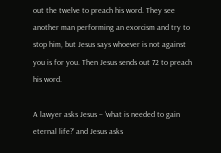out the twelve to preach his word. They see another man performing an exorcism and try to stop him, but Jesus says whoever is not against you is for you. Then Jesus sends out 72 to preach his word.

A lawyer asks Jesus – ‘what is needed to gain eternal life?’ and Jesus asks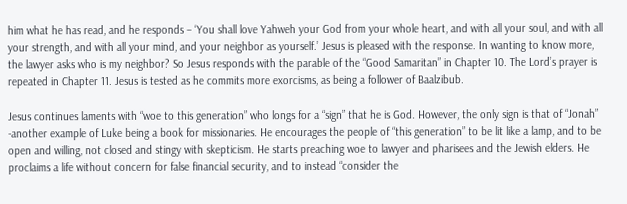him what he has read, and he responds – ‘You shall love Yahweh your God from your whole heart, and with all your soul, and with all your strength, and with all your mind, and your neighbor as yourself.’ Jesus is pleased with the response. In wanting to know more, the lawyer asks who is my neighbor? So Jesus responds with the parable of the “Good Samaritan” in Chapter 10. The Lord’s prayer is repeated in Chapter 11. Jesus is tested as he commits more exorcisms, as being a follower of Baalzibub.

Jesus continues laments with “woe to this generation” who longs for a “sign” that he is God. However, the only sign is that of “Jonah” -another example of Luke being a book for missionaries. He encourages the people of “this generation” to be lit like a lamp, and to be open and willing, not closed and stingy with skepticism. He starts preaching woe to lawyer and pharisees and the Jewish elders. He proclaims a life without concern for false financial security, and to instead “consider the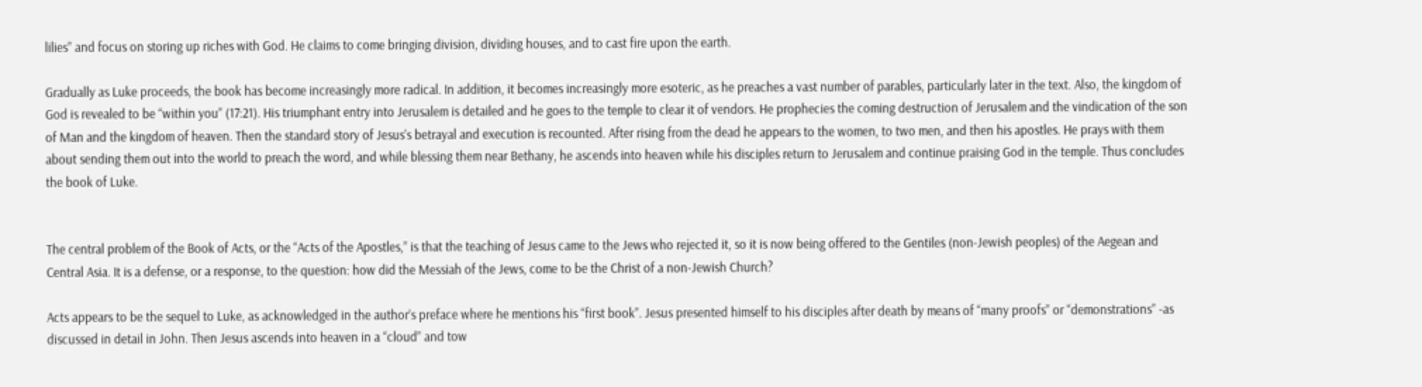lilies” and focus on storing up riches with God. He claims to come bringing division, dividing houses, and to cast fire upon the earth.

Gradually as Luke proceeds, the book has become increasingly more radical. In addition, it becomes increasingly more esoteric, as he preaches a vast number of parables, particularly later in the text. Also, the kingdom of God is revealed to be “within you” (17:21). His triumphant entry into Jerusalem is detailed and he goes to the temple to clear it of vendors. He prophecies the coming destruction of Jerusalem and the vindication of the son of Man and the kingdom of heaven. Then the standard story of Jesus’s betrayal and execution is recounted. After rising from the dead he appears to the women, to two men, and then his apostles. He prays with them about sending them out into the world to preach the word, and while blessing them near Bethany, he ascends into heaven while his disciples return to Jerusalem and continue praising God in the temple. Thus concludes the book of Luke.


The central problem of the Book of Acts, or the “Acts of the Apostles,” is that the teaching of Jesus came to the Jews who rejected it, so it is now being offered to the Gentiles (non-Jewish peoples) of the Aegean and Central Asia. It is a defense, or a response, to the question: how did the Messiah of the Jews, come to be the Christ of a non-Jewish Church?

Acts appears to be the sequel to Luke, as acknowledged in the author’s preface where he mentions his “first book”. Jesus presented himself to his disciples after death by means of “many proofs” or “demonstrations” -as discussed in detail in John. Then Jesus ascends into heaven in a “cloud” and tow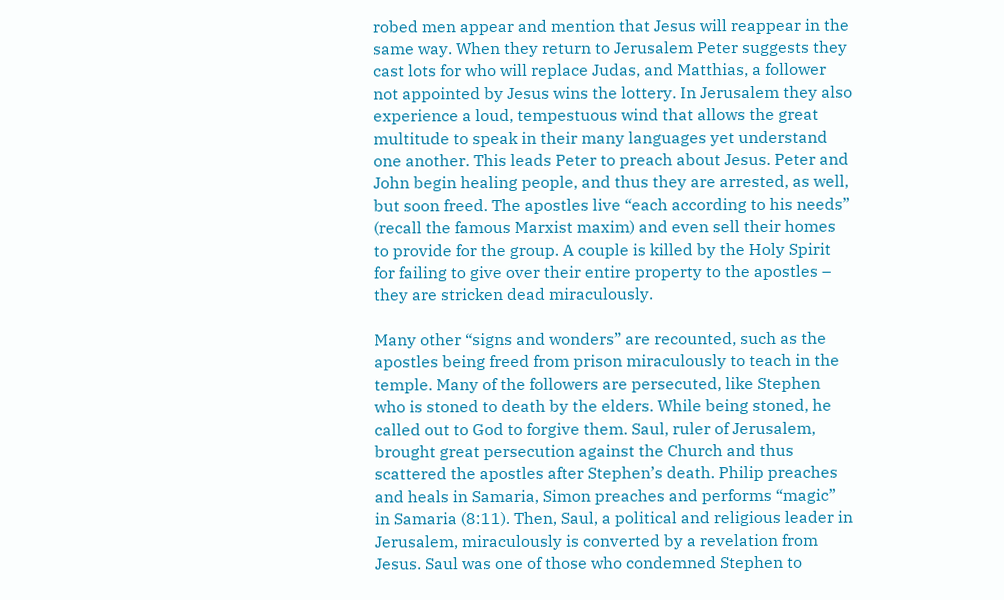robed men appear and mention that Jesus will reappear in the same way. When they return to Jerusalem Peter suggests they cast lots for who will replace Judas, and Matthias, a follower not appointed by Jesus wins the lottery. In Jerusalem they also experience a loud, tempestuous wind that allows the great multitude to speak in their many languages yet understand one another. This leads Peter to preach about Jesus. Peter and John begin healing people, and thus they are arrested, as well, but soon freed. The apostles live “each according to his needs” (recall the famous Marxist maxim) and even sell their homes to provide for the group. A couple is killed by the Holy Spirit for failing to give over their entire property to the apostles – they are stricken dead miraculously.

Many other “signs and wonders” are recounted, such as the apostles being freed from prison miraculously to teach in the temple. Many of the followers are persecuted, like Stephen who is stoned to death by the elders. While being stoned, he called out to God to forgive them. Saul, ruler of Jerusalem, brought great persecution against the Church and thus scattered the apostles after Stephen’s death. Philip preaches and heals in Samaria, Simon preaches and performs “magic” in Samaria (8:11). Then, Saul, a political and religious leader in Jerusalem, miraculously is converted by a revelation from Jesus. Saul was one of those who condemned Stephen to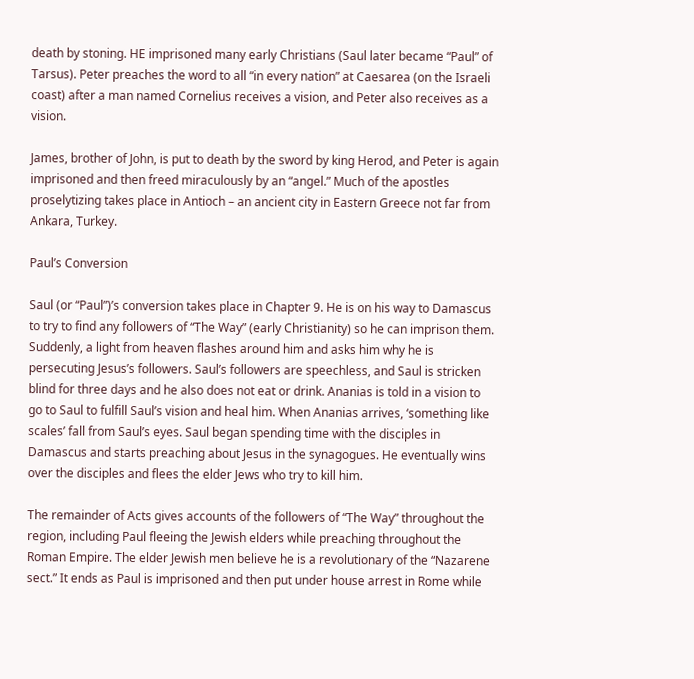death by stoning. HE imprisoned many early Christians (Saul later became “Paul” of Tarsus). Peter preaches the word to all “in every nation” at Caesarea (on the Israeli coast) after a man named Cornelius receives a vision, and Peter also receives as a vision.

James, brother of John, is put to death by the sword by king Herod, and Peter is again imprisoned and then freed miraculously by an “angel.” Much of the apostles proselytizing takes place in Antioch – an ancient city in Eastern Greece not far from Ankara, Turkey.

Paul’s Conversion

Saul (or “Paul”)’s conversion takes place in Chapter 9. He is on his way to Damascus to try to find any followers of “The Way” (early Christianity) so he can imprison them. Suddenly, a light from heaven flashes around him and asks him why he is persecuting Jesus’s followers. Saul’s followers are speechless, and Saul is stricken blind for three days and he also does not eat or drink. Ananias is told in a vision to go to Saul to fulfill Saul’s vision and heal him. When Ananias arrives, ‘something like scales’ fall from Saul’s eyes. Saul began spending time with the disciples in Damascus and starts preaching about Jesus in the synagogues. He eventually wins over the disciples and flees the elder Jews who try to kill him.

The remainder of Acts gives accounts of the followers of “The Way” throughout the region, including Paul fleeing the Jewish elders while preaching throughout the Roman Empire. The elder Jewish men believe he is a revolutionary of the “Nazarene sect.” It ends as Paul is imprisoned and then put under house arrest in Rome while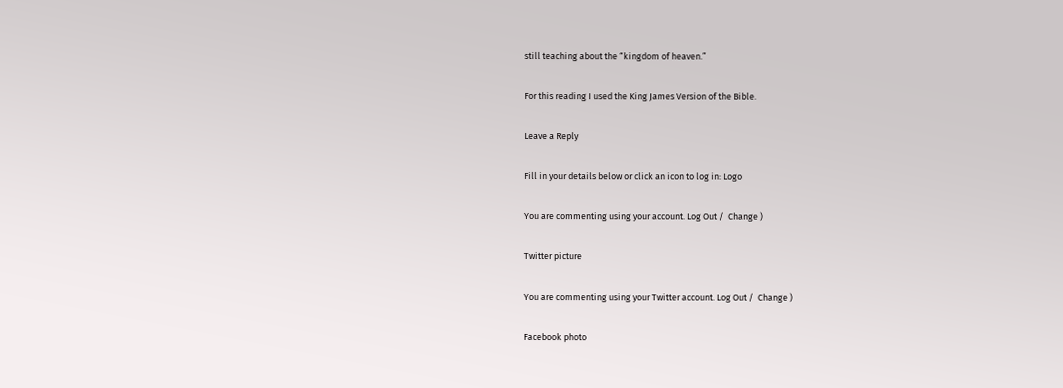still teaching about the “kingdom of heaven.”

For this reading I used the King James Version of the Bible.

Leave a Reply

Fill in your details below or click an icon to log in: Logo

You are commenting using your account. Log Out /  Change )

Twitter picture

You are commenting using your Twitter account. Log Out /  Change )

Facebook photo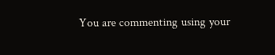You are commenting using your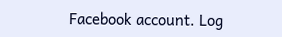Facebook account. Log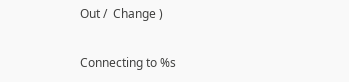Out /  Change )

Connecting to %s